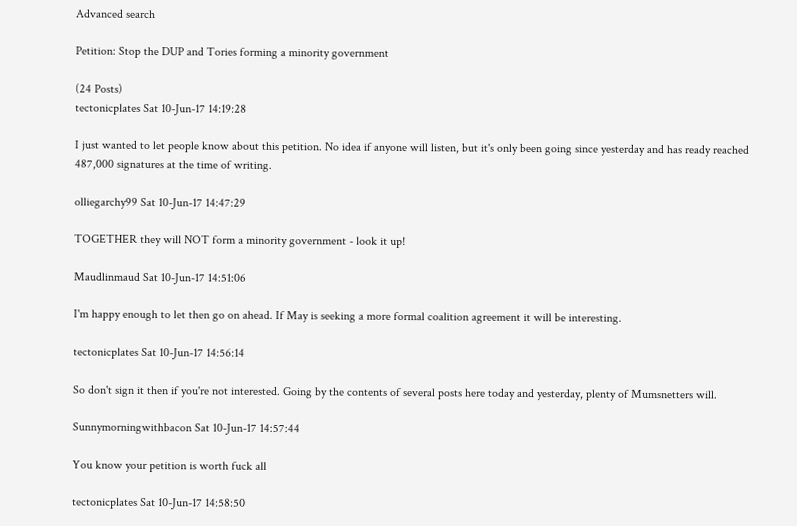Advanced search

Petition: Stop the DUP and Tories forming a minority government

(24 Posts)
tectonicplates Sat 10-Jun-17 14:19:28

I just wanted to let people know about this petition. No idea if anyone will listen, but it's only been going since yesterday and has ready reached 487,000 signatures at the time of writing.

olliegarchy99 Sat 10-Jun-17 14:47:29

TOGETHER they will NOT form a minority government - look it up!

Maudlinmaud Sat 10-Jun-17 14:51:06

I'm happy enough to let then go on ahead. If May is seeking a more formal coalition agreement it will be interesting.

tectonicplates Sat 10-Jun-17 14:56:14

So don't sign it then if you're not interested. Going by the contents of several posts here today and yesterday, plenty of Mumsnetters will.

Sunnymorningwithbacon Sat 10-Jun-17 14:57:44

You know your petition is worth fuck all

tectonicplates Sat 10-Jun-17 14:58:50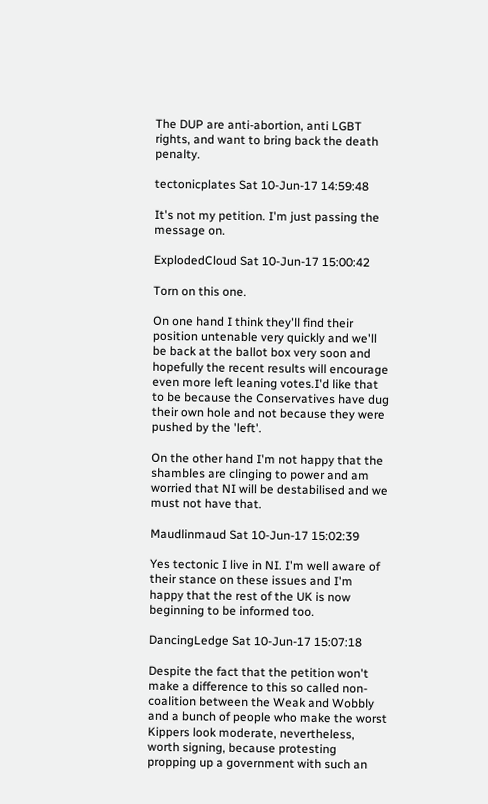The DUP are anti-abortion, anti LGBT rights, and want to bring back the death penalty.

tectonicplates Sat 10-Jun-17 14:59:48

It's not my petition. I'm just passing the message on.

ExplodedCloud Sat 10-Jun-17 15:00:42

Torn on this one.

On one hand I think they'll find their position untenable very quickly and we'll be back at the ballot box very soon and hopefully the recent results will encourage even more left leaning votes.I'd like that to be because the Conservatives have dug their own hole and not because they were pushed by the 'left'.

On the other hand I'm not happy that the shambles are clinging to power and am worried that NI will be destabilised and we
must not have that.

Maudlinmaud Sat 10-Jun-17 15:02:39

Yes tectonic I live in NI. I'm well aware of their stance on these issues and I'm happy that the rest of the UK is now beginning to be informed too.

DancingLedge Sat 10-Jun-17 15:07:18

Despite the fact that the petition won't make a difference to this so called non-coalition between the Weak and Wobbly and a bunch of people who make the worst Kippers look moderate, nevertheless, worth signing, because protesting propping up a government with such an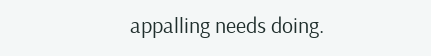appalling needs doing.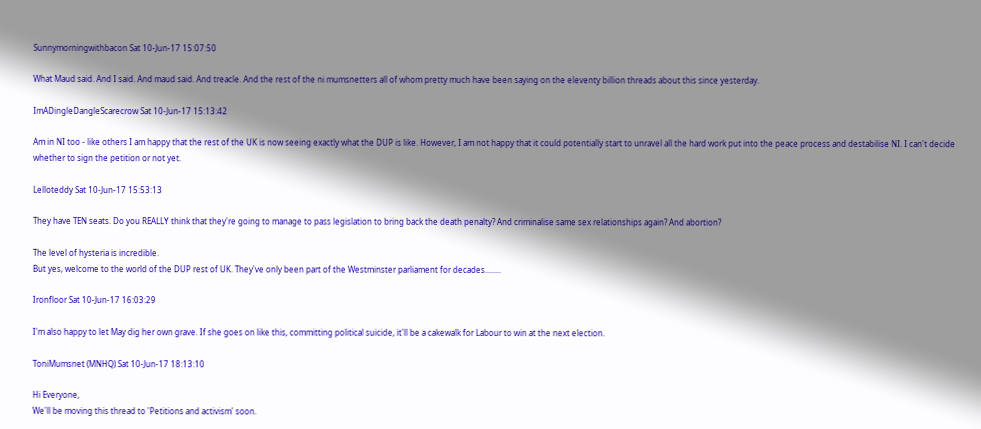Sunnymorningwithbacon Sat 10-Jun-17 15:07:50

What Maud said. And I said. And maud said. And treacle. And the rest of the ni mumsnetters all of whom pretty much have been saying on the eleventy billion threads about this since yesterday.

ImADingleDangleScarecrow Sat 10-Jun-17 15:13:42

Am in NI too - like others I am happy that the rest of the UK is now seeing exactly what the DUP is like. However, I am not happy that it could potentially start to unravel all the hard work put into the peace process and destabilise NI. I can't decide whether to sign the petition or not yet.

Lelloteddy Sat 10-Jun-17 15:53:13

They have TEN seats. Do you REALLY think that they're going to manage to pass legislation to bring back the death penalty? And criminalise same sex relationships again? And abortion?

The level of hysteria is incredible.
But yes, welcome to the world of the DUP rest of UK. They've only been part of the Westminster parliament for decades........

Ironfloor Sat 10-Jun-17 16:03:29

I'm also happy to let May dig her own grave. If she goes on like this, committing political suicide, it'll be a cakewalk for Labour to win at the next election.

ToniMumsnet (MNHQ) Sat 10-Jun-17 18:13:10

Hi Everyone,
We'll be moving this thread to 'Petitions and activism' soon.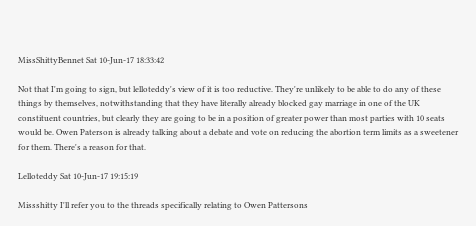MissShittyBennet Sat 10-Jun-17 18:33:42

Not that I'm going to sign, but lelloteddy's view of it is too reductive. They're unlikely to be able to do any of these things by themselves, notwithstanding that they have literally already blocked gay marriage in one of the UK constituent countries, but clearly they are going to be in a position of greater power than most parties with 10 seats would be. Owen Paterson is already talking about a debate and vote on reducing the abortion term limits as a sweetener for them. There's a reason for that.

Lelloteddy Sat 10-Jun-17 19:15:19

Missshitty I'll refer you to the threads specifically relating to Owen Pattersons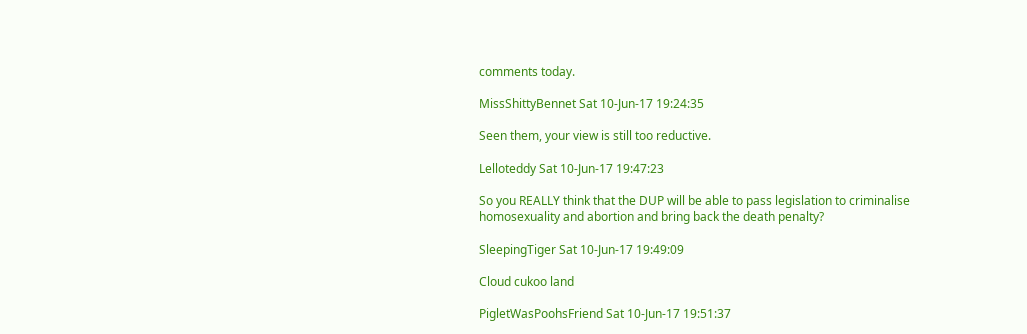comments today.

MissShittyBennet Sat 10-Jun-17 19:24:35

Seen them, your view is still too reductive.

Lelloteddy Sat 10-Jun-17 19:47:23

So you REALLY think that the DUP will be able to pass legislation to criminalise homosexuality and abortion and bring back the death penalty?

SleepingTiger Sat 10-Jun-17 19:49:09

Cloud cukoo land

PigletWasPoohsFriend Sat 10-Jun-17 19:51:37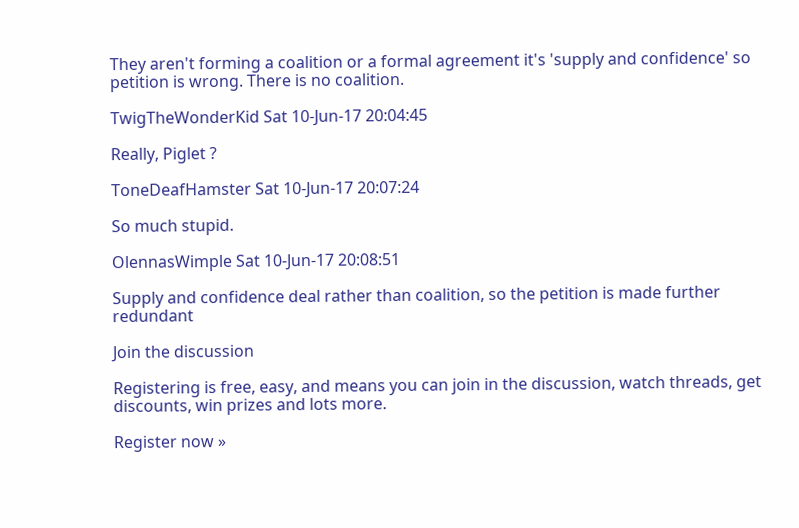They aren't forming a coalition or a formal agreement it's 'supply and confidence' so petition is wrong. There is no coalition.

TwigTheWonderKid Sat 10-Jun-17 20:04:45

Really, Piglet ?

ToneDeafHamster Sat 10-Jun-17 20:07:24

So much stupid.

OlennasWimple Sat 10-Jun-17 20:08:51

Supply and confidence deal rather than coalition, so the petition is made further redundant

Join the discussion

Registering is free, easy, and means you can join in the discussion, watch threads, get discounts, win prizes and lots more.

Register now »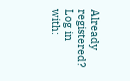Already registered? Log in with: